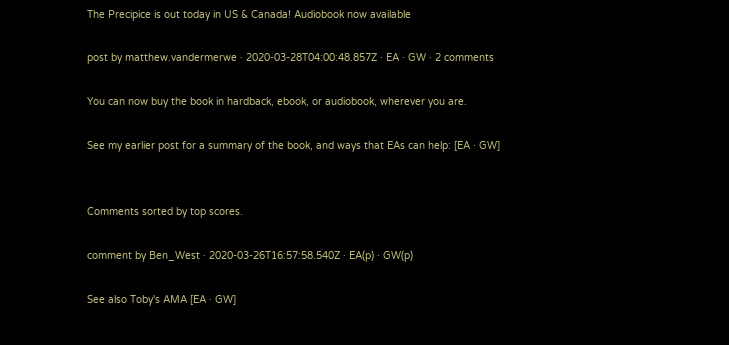The Precipice is out today in US & Canada! Audiobook now available

post by matthew.vandermerwe · 2020-03-28T04:00:48.857Z · EA · GW · 2 comments

You can now buy the book in hardback, ebook, or audiobook, wherever you are.

See my earlier post for a summary of the book, and ways that EAs can help: [EA · GW]


Comments sorted by top scores.

comment by Ben_West · 2020-03-26T16:57:58.540Z · EA(p) · GW(p)

See also Toby's AMA [EA · GW]